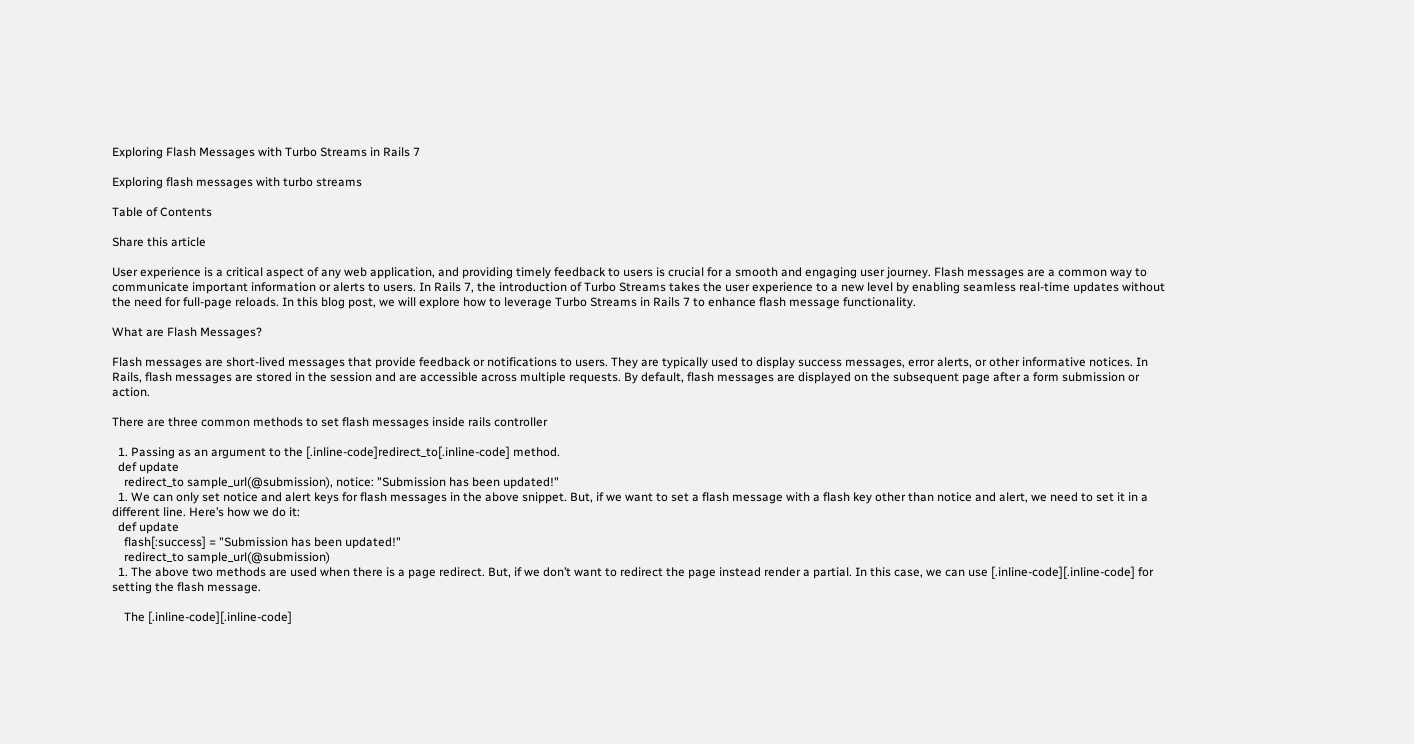Exploring Flash Messages with Turbo Streams in Rails 7

Exploring flash messages with turbo streams

Table of Contents

Share this article

User experience is a critical aspect of any web application, and providing timely feedback to users is crucial for a smooth and engaging user journey. Flash messages are a common way to communicate important information or alerts to users. In Rails 7, the introduction of Turbo Streams takes the user experience to a new level by enabling seamless real-time updates without the need for full-page reloads. In this blog post, we will explore how to leverage Turbo Streams in Rails 7 to enhance flash message functionality.

What are Flash Messages?

Flash messages are short-lived messages that provide feedback or notifications to users. They are typically used to display success messages, error alerts, or other informative notices. In Rails, flash messages are stored in the session and are accessible across multiple requests. By default, flash messages are displayed on the subsequent page after a form submission or action.

There are three common methods to set flash messages inside rails controller

  1. Passing as an argument to the [.inline-code]redirect_to[.inline-code] method.
  def update
    redirect_to sample_url(@submission), notice: "Submission has been updated!"
  1. We can only set notice and alert keys for flash messages in the above snippet. But, if we want to set a flash message with a flash key other than notice and alert, we need to set it in a different line. Here’s how we do it:
  def update
    flash[:success] = "Submission has been updated!"
    redirect_to sample_url(@submission)
  1. The above two methods are used when there is a page redirect. But, if we don’t want to redirect the page instead render a partial. In this case, we can use [.inline-code][.inline-code] for setting the flash message.

    The [.inline-code][.inline-code]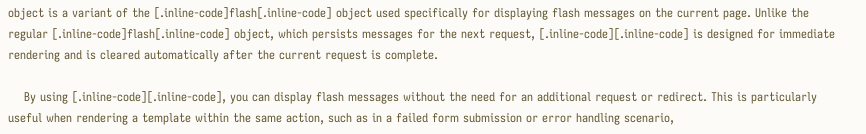object is a variant of the [.inline-code]flash[.inline-code] object used specifically for displaying flash messages on the current page. Unlike the regular [.inline-code]flash[.inline-code] object, which persists messages for the next request, [.inline-code][.inline-code] is designed for immediate rendering and is cleared automatically after the current request is complete.

    By using [.inline-code][.inline-code], you can display flash messages without the need for an additional request or redirect. This is particularly useful when rendering a template within the same action, such as in a failed form submission or error handling scenario,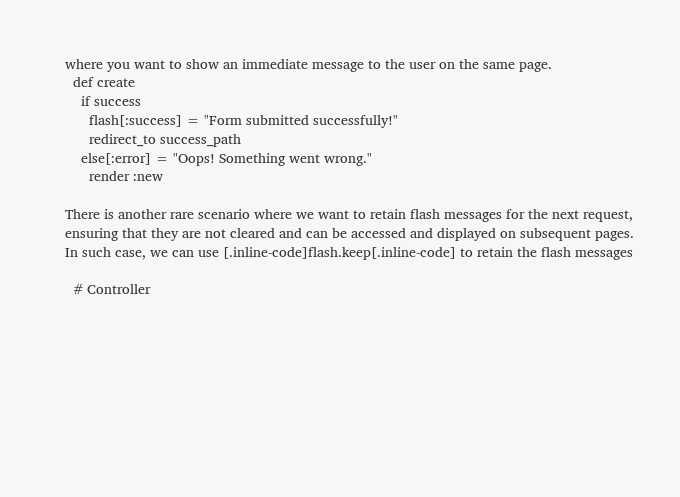where you want to show an immediate message to the user on the same page.
  def create
    if success
      flash[:success] = "Form submitted successfully!"
      redirect_to success_path
    else[:error] = "Oops! Something went wrong."
      render :new

There is another rare scenario where we want to retain flash messages for the next request, ensuring that they are not cleared and can be accessed and displayed on subsequent pages. In such case, we can use [.inline-code]flash.keep[.inline-code] to retain the flash messages

  # Controller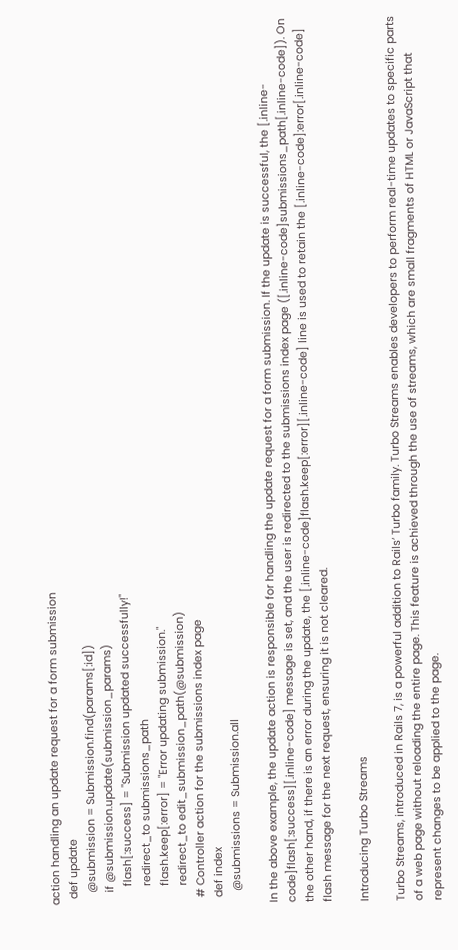action handling an update request for a form submission
  def update
    @submission = Submission.find(params[:id])
    if @submission.update(submission_params)
      flash[:success] = "Submission updated successfully!"
      redirect_to submissions_path
      flash.keep[:error] = "Error updating submission."
      redirect_to edit_submission_path(@submission)
  # Controller action for the submissions index page
  def index
    @submissions = Submission.all

In the above example, the update action is responsible for handling the update request for a form submission. If the update is successful, the [.inline-code]flash[:success][.inline-code] message is set, and the user is redirected to the submissions index page ([.inline-code]submissions_path[.inline-code]). On the other hand, if there is an error during the update, the [.inline-code]flash.keep[:error][.inline-code] line is used to retain the [.inline-code]:error[.inline-code] flash message for the next request, ensuring it is not cleared.

Introducing Turbo Streams

Turbo Streams, introduced in Rails 7, is a powerful addition to Rails’ Turbo family. Turbo Streams enables developers to perform real-time updates to specific parts of a web page without reloading the entire page. This feature is achieved through the use of streams, which are small fragments of HTML or JavaScript that represent changes to be applied to the page.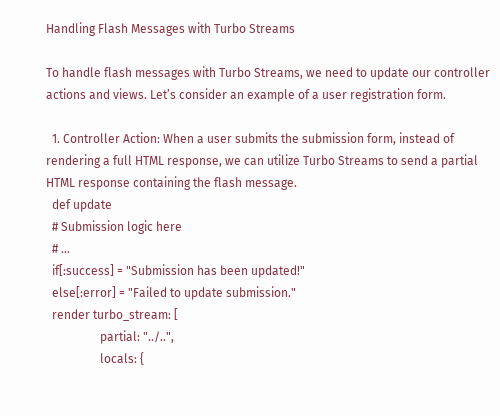Handling Flash Messages with Turbo Streams

To handle flash messages with Turbo Streams, we need to update our controller actions and views. Let’s consider an example of a user registration form.

  1. Controller Action: When a user submits the submission form, instead of rendering a full HTML response, we can utilize Turbo Streams to send a partial HTML response containing the flash message.
  def update
  # Submission logic here
  # ...
  if[:success] = "Submission has been updated!"
  else[:error] = "Failed to update submission."
  render turbo_stream: [
                  partial: "../..",
                  locals: {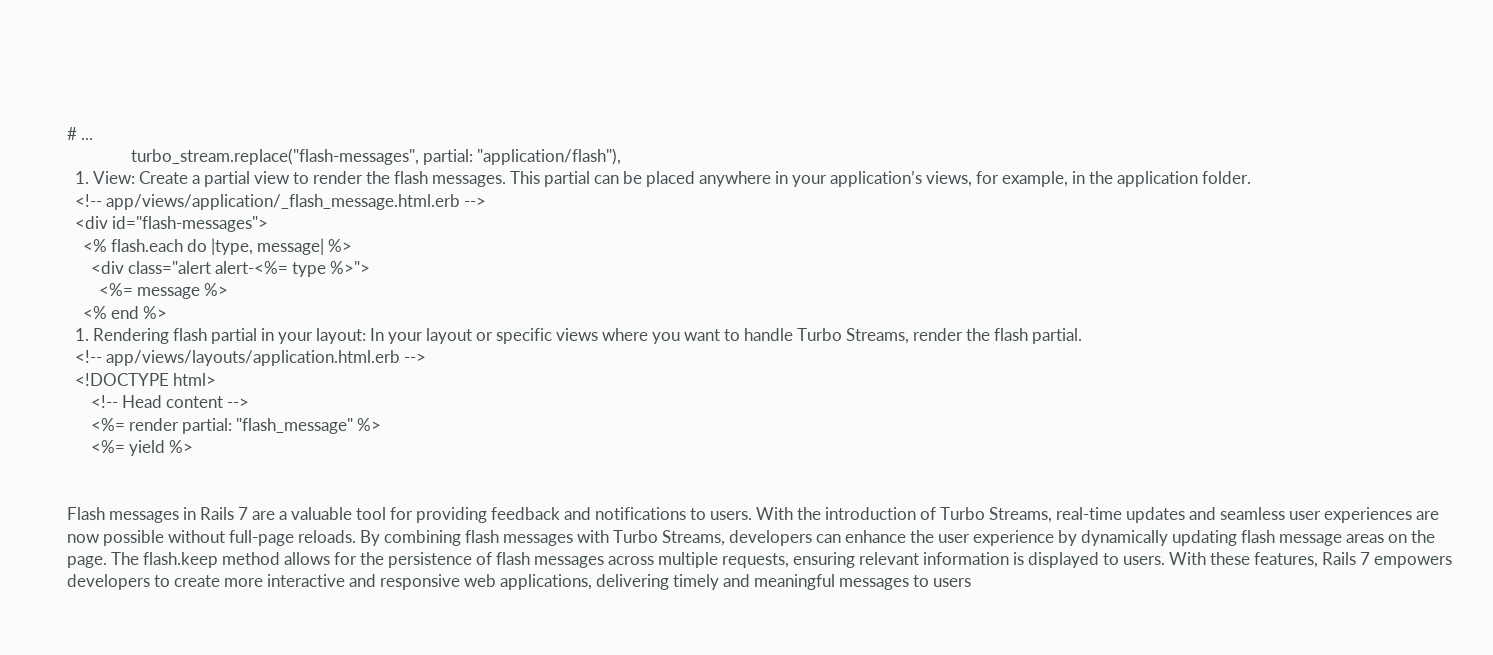# ...
                turbo_stream.replace("flash-messages", partial: "application/flash"),
  1. View: Create a partial view to render the flash messages. This partial can be placed anywhere in your application’s views, for example, in the application folder.
  <!-- app/views/application/_flash_message.html.erb -->
  <div id="flash-messages">
    <% flash.each do |type, message| %>
      <div class="alert alert-<%= type %>">
        <%= message %>
    <% end %>
  1. Rendering flash partial in your layout: In your layout or specific views where you want to handle Turbo Streams, render the flash partial.
  <!-- app/views/layouts/application.html.erb -->
  <!DOCTYPE html>
      <!-- Head content -->
      <%= render partial: "flash_message" %>
      <%= yield %>


Flash messages in Rails 7 are a valuable tool for providing feedback and notifications to users. With the introduction of Turbo Streams, real-time updates and seamless user experiences are now possible without full-page reloads. By combining flash messages with Turbo Streams, developers can enhance the user experience by dynamically updating flash message areas on the page. The flash.keep method allows for the persistence of flash messages across multiple requests, ensuring relevant information is displayed to users. With these features, Rails 7 empowers developers to create more interactive and responsive web applications, delivering timely and meaningful messages to users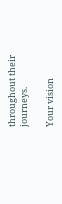throughout their journeys.

Your vision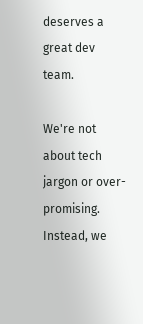deserves a great dev team.

We're not about tech jargon or over-promising. Instead, we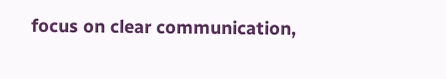focus on clear communication,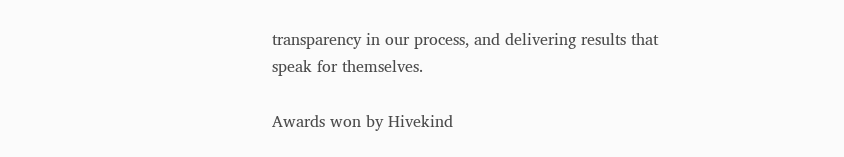transparency in our process, and delivering results that speak for themselves.

Awards won by Hivekind